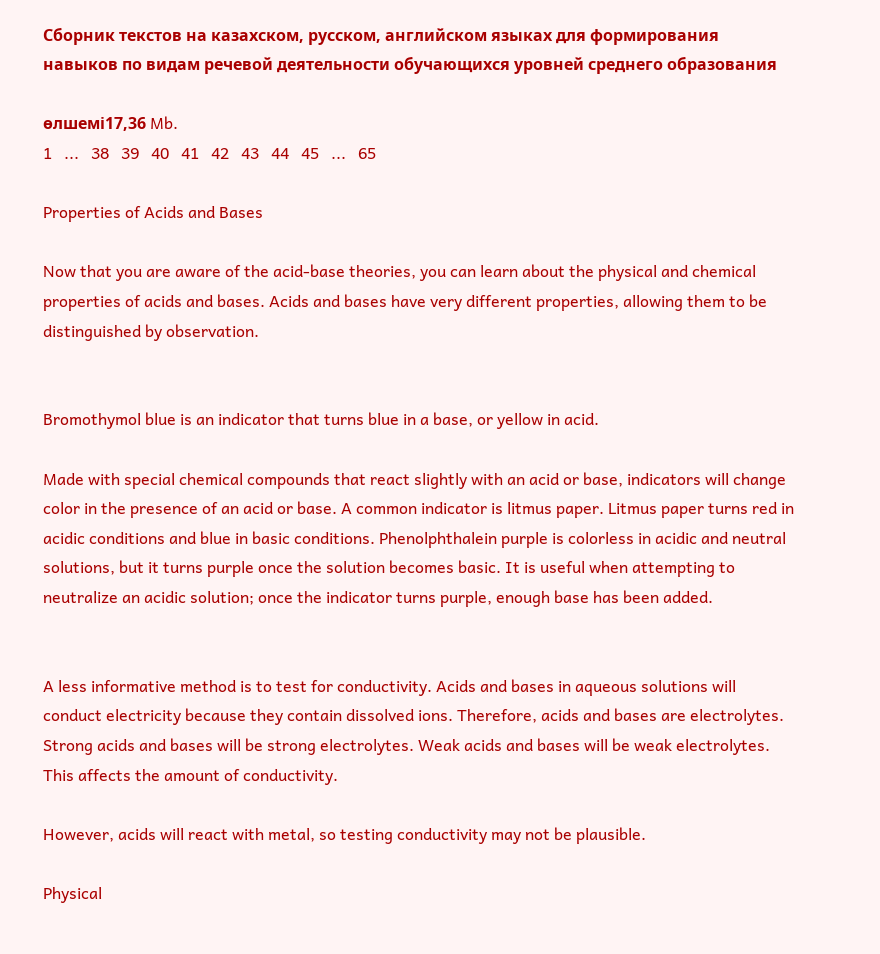Сборник текстов на казахском, русском, английском языках для формирования навыков по видам речевой деятельности обучающихся уровней среднего образования

өлшемі17,36 Mb.
1   ...   38   39   40   41   42   43   44   45   ...   65

Properties of Acids and Bases

Now that you are aware of the acid-base theories, you can learn about the physical and chemical properties of acids and bases. Acids and bases have very different properties, allowing them to be distinguished by observation.


Bromothymol blue is an indicator that turns blue in a base, or yellow in acid.

Made with special chemical compounds that react slightly with an acid or base, indicators will change color in the presence of an acid or base. A common indicator is litmus paper. Litmus paper turns red in acidic conditions and blue in basic conditions. Phenolphthalein purple is colorless in acidic and neutral solutions, but it turns purple once the solution becomes basic. It is useful when attempting to neutralize an acidic solution; once the indicator turns purple, enough base has been added.


A less informative method is to test for conductivity. Acids and bases in aqueous solutions will conduct electricity because they contain dissolved ions. Therefore, acids and bases are electrolytes. Strong acids and bases will be strong electrolytes. Weak acids and bases will be weak electrolytes. This affects the amount of conductivity.

However, acids will react with metal, so testing conductivity may not be plausible.

Physical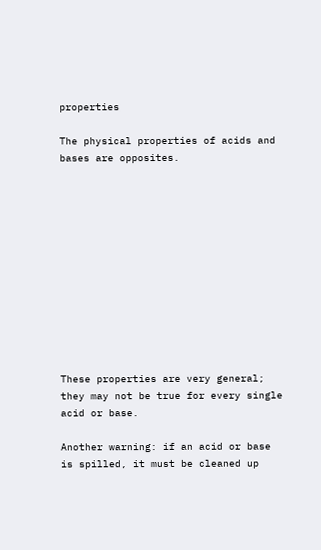properties

The physical properties of acids and bases are opposites.












These properties are very general; they may not be true for every single acid or base.

Another warning: if an acid or base is spilled, it must be cleaned up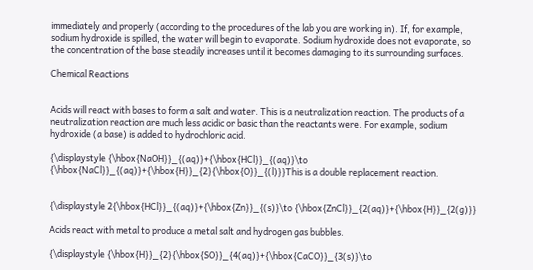immediately and properly (according to the procedures of the lab you are working in). If, for example, sodium hydroxide is spilled, the water will begin to evaporate. Sodium hydroxide does not evaporate, so the concentration of the base steadily increases until it becomes damaging to its surrounding surfaces.

Chemical Reactions


Acids will react with bases to form a salt and water. This is a neutralization reaction. The products of a neutralization reaction are much less acidic or basic than the reactants were. For example, sodium hydroxide (a base) is added to hydrochloric acid.

{\displaystyle {\hbox{NaOH}}_{(aq)}+{\hbox{HCl}}_{(aq)}\to {\hbox{NaCl}}_{(aq)}+{\hbox{H}}_{2}{\hbox{O}}_{(l)}}This is a double replacement reaction.


{\displaystyle 2{\hbox{HCl}}_{(aq)}+{\hbox{Zn}}_{(s)}\to {\hbox{ZnCl}}_{2(aq)}+{\hbox{H}}_{2(g)}}

Acids react with metal to produce a metal salt and hydrogen gas bubbles.

{\displaystyle {\hbox{H}}_{2}{\hbox{SO}}_{4(aq)}+{\hbox{CaCO}}_{3(s)}\to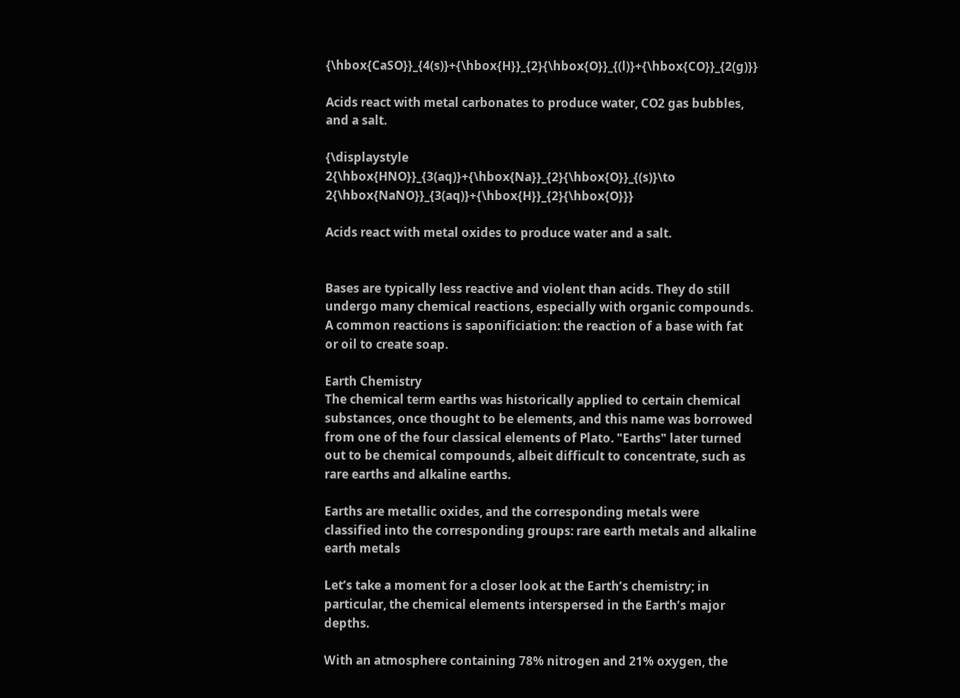{\hbox{CaSO}}_{4(s)}+{\hbox{H}}_{2}{\hbox{O}}_{(l)}+{\hbox{CO}}_{2(g)}}

Acids react with metal carbonates to produce water, CO2 gas bubbles, and a salt.

{\displaystyle 2{\hbox{HNO}}_{3(aq)}+{\hbox{Na}}_{2}{\hbox{O}}_{(s)}\to 2{\hbox{NaNO}}_{3(aq)}+{\hbox{H}}_{2}{\hbox{O}}}

Acids react with metal oxides to produce water and a salt.


Bases are typically less reactive and violent than acids. They do still undergo many chemical reactions, especially with organic compounds. A common reactions is saponificiation: the reaction of a base with fat or oil to create soap.

Earth Chemistry
The chemical term earths was historically applied to certain chemical substances, once thought to be elements, and this name was borrowed from one of the four classical elements of Plato. "Earths" later turned out to be chemical compounds, albeit difficult to concentrate, such as rare earths and alkaline earths.

Earths are metallic oxides, and the corresponding metals were classified into the corresponding groups: rare earth metals and alkaline earth metals

Let’s take a moment for a closer look at the Earth’s chemistry; in particular, the chemical elements interspersed in the Earth’s major depths.

With an atmosphere containing 78% nitrogen and 21% oxygen, the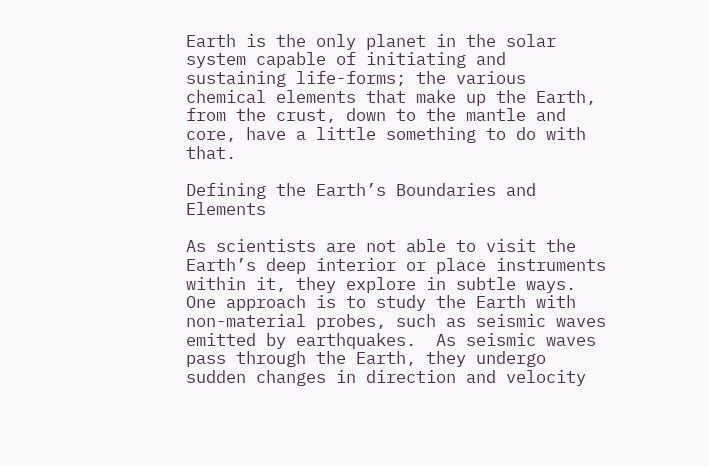Earth is the only planet in the solar system capable of initiating and sustaining life-forms; the various chemical elements that make up the Earth, from the crust, down to the mantle and core, have a little something to do with that.

Defining the Earth’s Boundaries and Elements

As scientists are not able to visit the Earth’s deep interior or place instruments within it, they explore in subtle ways. One approach is to study the Earth with non-material probes, such as seismic waves emitted by earthquakes.  As seismic waves pass through the Earth, they undergo sudden changes in direction and velocity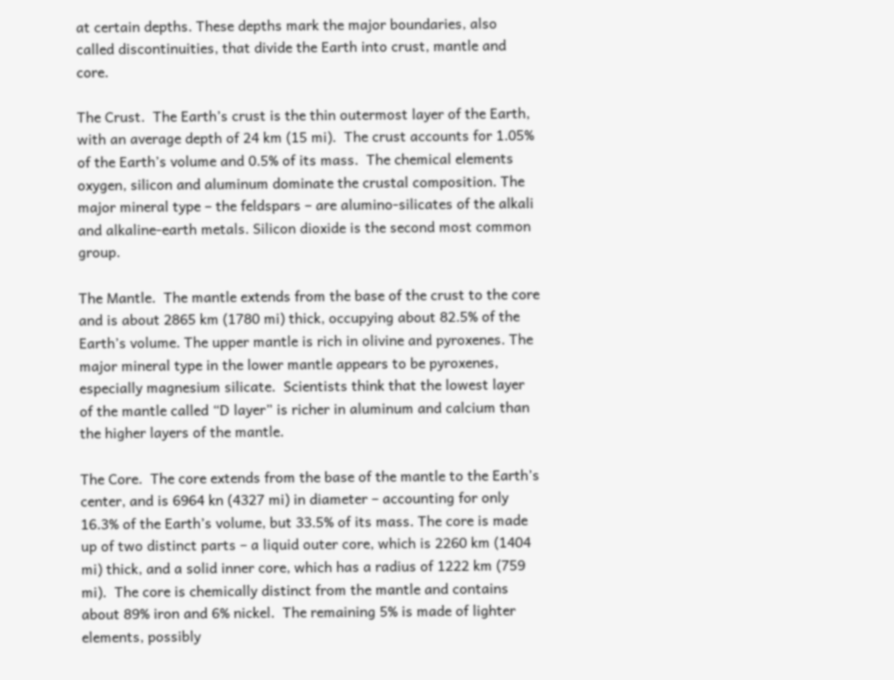at certain depths. These depths mark the major boundaries, also called discontinuities, that divide the Earth into crust, mantle and core.

The Crust.  The Earth’s crust is the thin outermost layer of the Earth, with an average depth of 24 km (15 mi).  The crust accounts for 1.05% of the Earth’s volume and 0.5% of its mass.  The chemical elements oxygen, silicon and aluminum dominate the crustal composition. The major mineral type – the feldspars – are alumino-silicates of the alkali and alkaline-earth metals. Silicon dioxide is the second most common group.

The Mantle.  The mantle extends from the base of the crust to the core and is about 2865 km (1780 mi) thick, occupying about 82.5% of the Earth’s volume. The upper mantle is rich in olivine and pyroxenes. The major mineral type in the lower mantle appears to be pyroxenes, especially magnesium silicate.  Scientists think that the lowest layer of the mantle called “D layer” is richer in aluminum and calcium than the higher layers of the mantle.

The Core.  The core extends from the base of the mantle to the Earth’s center, and is 6964 kn (4327 mi) in diameter – accounting for only 16.3% of the Earth’s volume, but 33.5% of its mass. The core is made up of two distinct parts – a liquid outer core, which is 2260 km (1404 mi) thick, and a solid inner core, which has a radius of 1222 km (759 mi).  The core is chemically distinct from the mantle and contains about 89% iron and 6% nickel.  The remaining 5% is made of lighter elements, possibly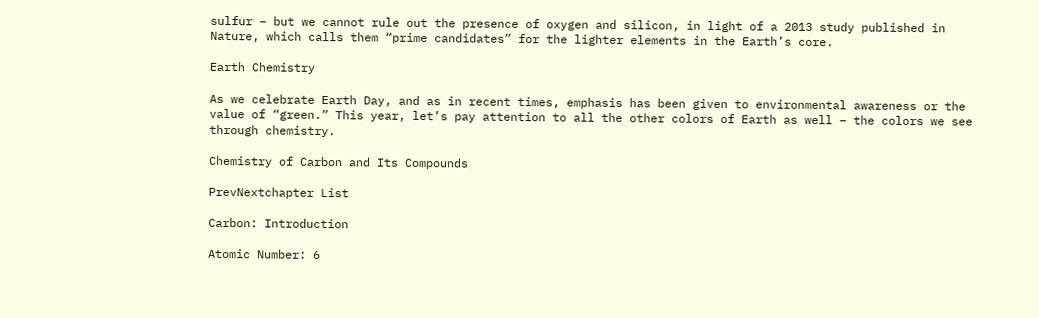sulfur – but we cannot rule out the presence of oxygen and silicon, in light of a 2013 study published in Nature, which calls them “prime candidates” for the lighter elements in the Earth’s core.

Earth Chemistry

As we celebrate Earth Day, and as in recent times, emphasis has been given to environmental awareness or the value of “green.” This year, let’s pay attention to all the other colors of Earth as well – the colors we see through chemistry.

Chemistry of Carbon and Its Compounds

PrevNextchapter List

Carbon: Introduction

Atomic Number: 6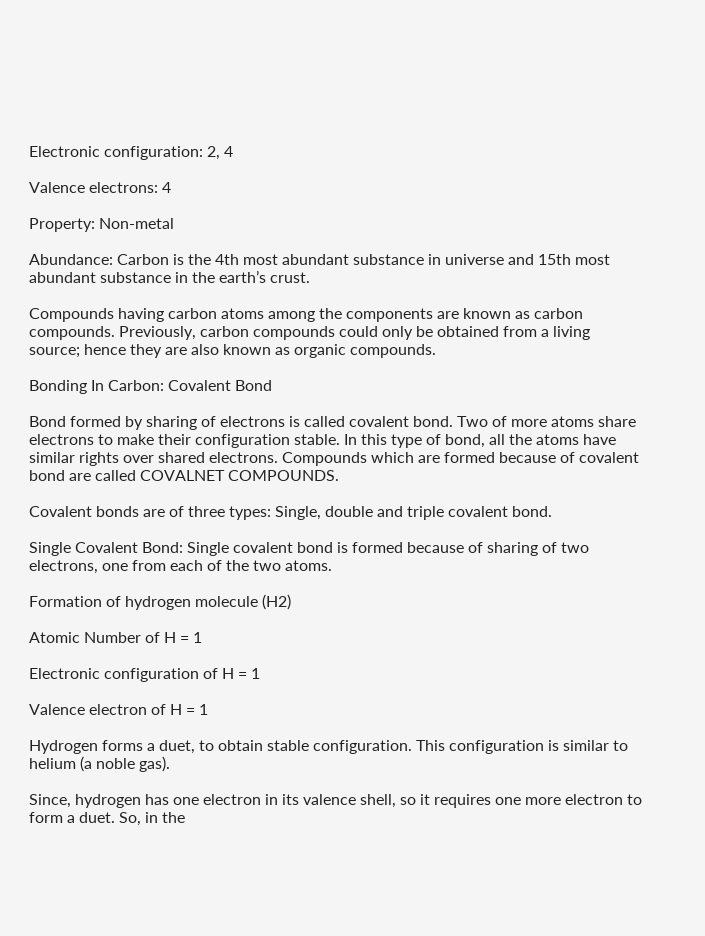Electronic configuration: 2, 4

Valence electrons: 4

Property: Non-metal

Abundance: Carbon is the 4th most abundant substance in universe and 15th most abundant substance in the earth’s crust.

Compounds having carbon atoms among the components are known as carbon compounds. Previously, carbon compounds could only be obtained from a living source; hence they are also known as organic compounds.

Bonding In Carbon: Covalent Bond

Bond formed by sharing of electrons is called covalent bond. Two of more atoms share electrons to make their configuration stable. In this type of bond, all the atoms have similar rights over shared electrons. Compounds which are formed because of covalent bond are called COVALNET COMPOUNDS.

Covalent bonds are of three types: Single, double and triple covalent bond.

Single Covalent Bond: Single covalent bond is formed because of sharing of two electrons, one from each of the two atoms.

Formation of hydrogen molecule (H2)

Atomic Number of H = 1

Electronic configuration of H = 1

Valence electron of H = 1

Hydrogen forms a duet, to obtain stable configuration. This configuration is similar to helium (a noble gas).

Since, hydrogen has one electron in its valence shell, so it requires one more electron to form a duet. So, in the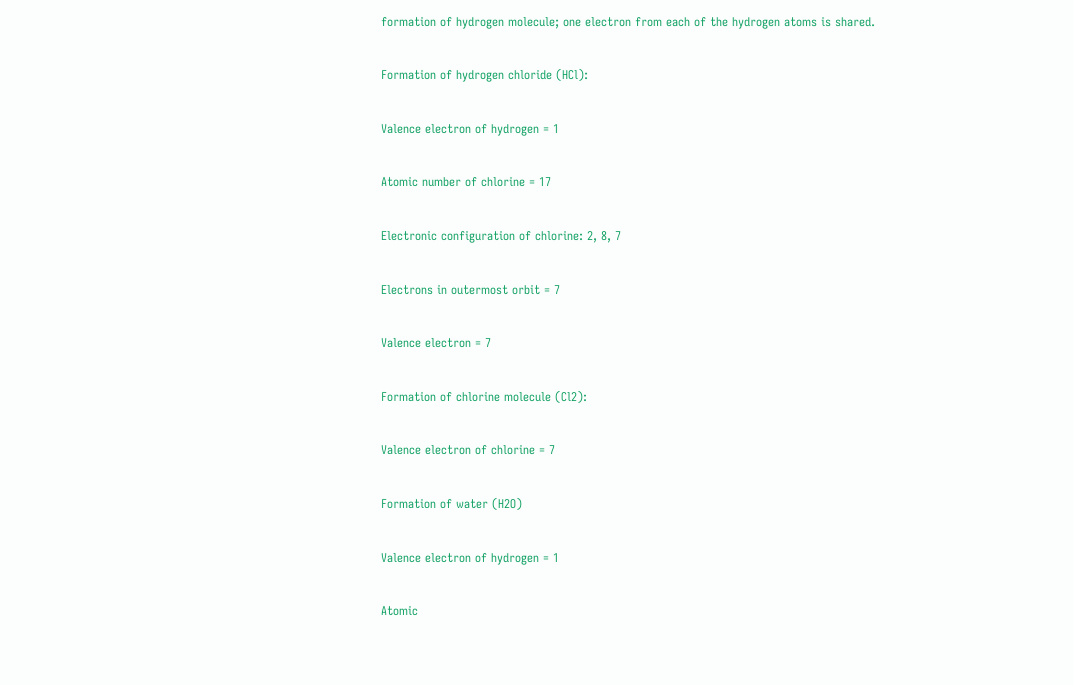formation of hydrogen molecule; one electron from each of the hydrogen atoms is shared.

Formation of hydrogen chloride (HCl):

Valence electron of hydrogen = 1

Atomic number of chlorine = 17

Electronic configuration of chlorine: 2, 8, 7

Electrons in outermost orbit = 7

Valence electron = 7

Formation of chlorine molecule (Cl2):

Valence electron of chlorine = 7

Formation of water (H2O)

Valence electron of hydrogen = 1

Atomic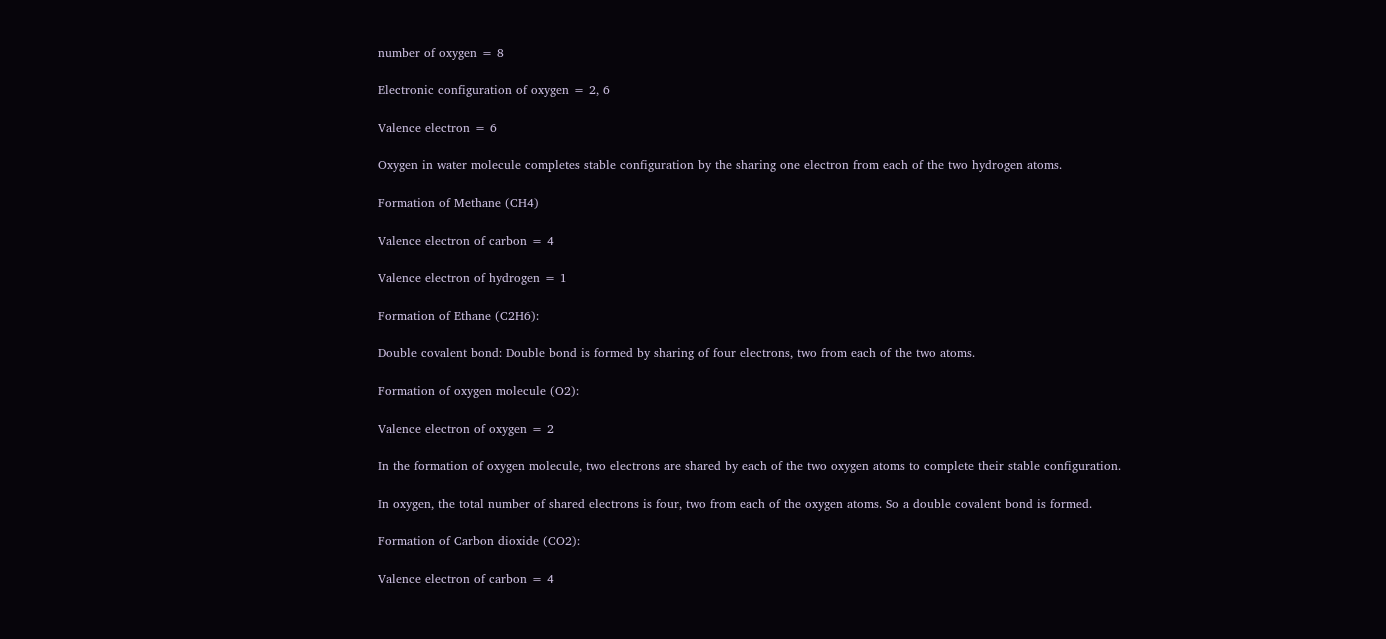number of oxygen = 8

Electronic configuration of oxygen = 2, 6

Valence electron = 6

Oxygen in water molecule completes stable configuration by the sharing one electron from each of the two hydrogen atoms.

Formation of Methane (CH4)

Valence electron of carbon = 4

Valence electron of hydrogen = 1

Formation of Ethane (C2H6):

Double covalent bond: Double bond is formed by sharing of four electrons, two from each of the two atoms.

Formation of oxygen molecule (O2):

Valence electron of oxygen = 2

In the formation of oxygen molecule, two electrons are shared by each of the two oxygen atoms to complete their stable configuration.

In oxygen, the total number of shared electrons is four, two from each of the oxygen atoms. So a double covalent bond is formed.

Formation of Carbon dioxide (CO2):

Valence electron of carbon = 4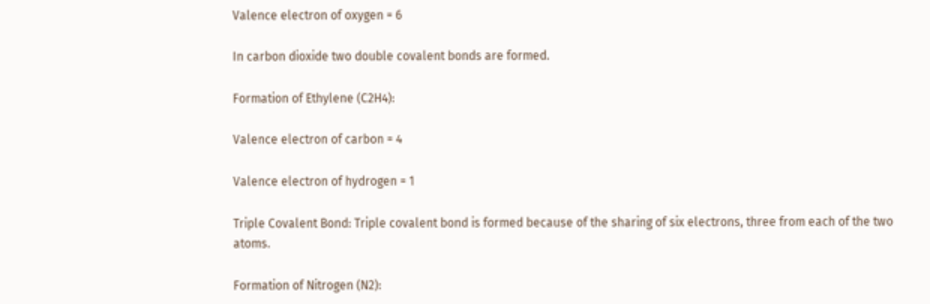Valence electron of oxygen = 6

In carbon dioxide two double covalent bonds are formed.

Formation of Ethylene (C2H4):

Valence electron of carbon = 4

Valence electron of hydrogen = 1

Triple Covalent Bond: Triple covalent bond is formed because of the sharing of six electrons, three from each of the two atoms.

Formation of Nitrogen (N2):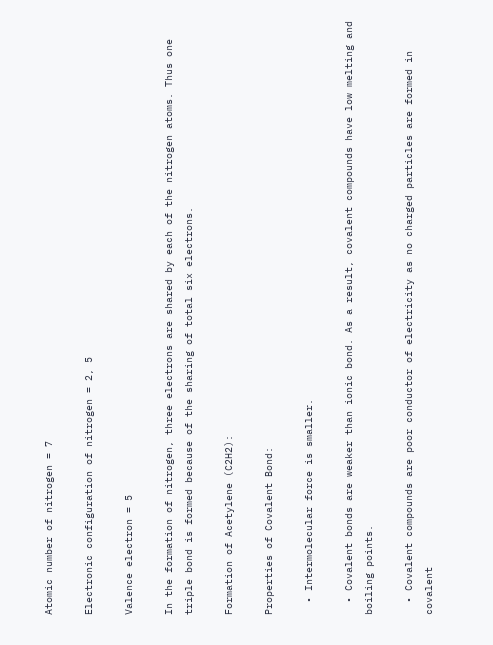Atomic number of nitrogen = 7

Electronic configuration of nitrogen = 2, 5

Valence electron = 5

In the formation of nitrogen, three electrons are shared by each of the nitrogen atoms. Thus one triple bond is formed because of the sharing of total six electrons.

Formation of Acetylene (C2H2):

Properties of Covalent Bond:

  • Intermolecular force is smaller.

  • Covalent bonds are weaker than ionic bond. As a result, covalent compounds have low melting and boiling points.

  • Covalent compounds are poor conductor of electricity as no charged particles are formed in covalent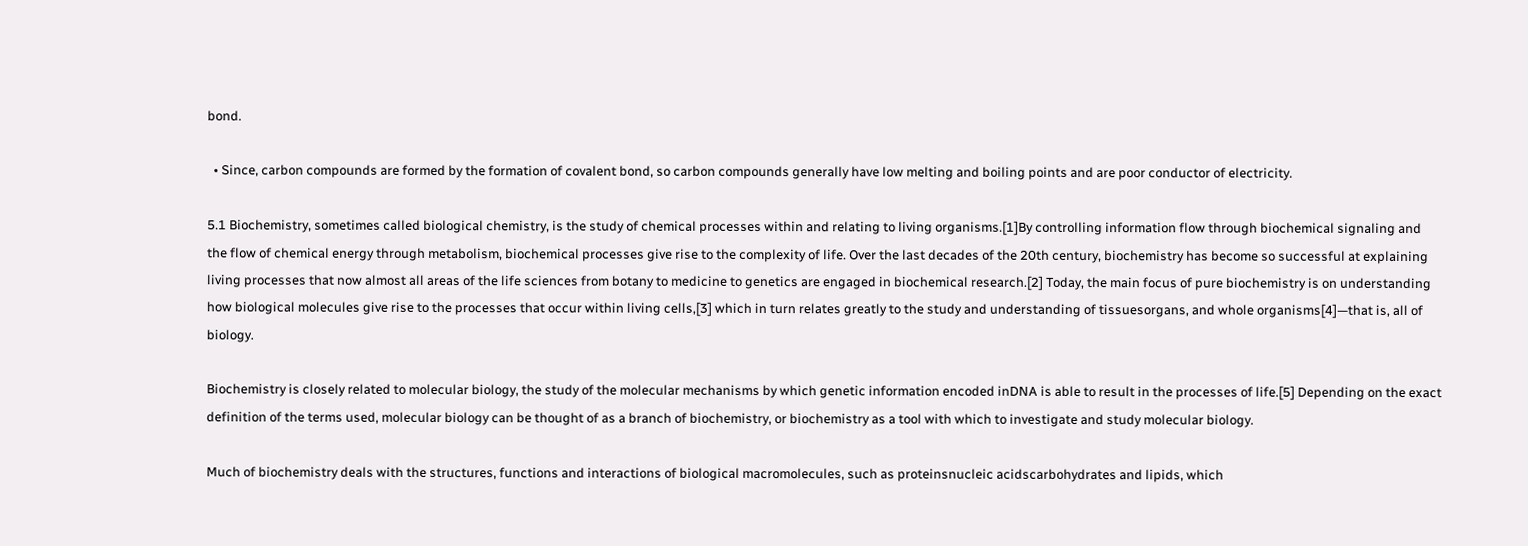bond.

  • Since, carbon compounds are formed by the formation of covalent bond, so carbon compounds generally have low melting and boiling points and are poor conductor of electricity.

5.1 Biochemistry, sometimes called biological chemistry, is the study of chemical processes within and relating to living organisms.[1]By controlling information flow through biochemical signaling and the flow of chemical energy through metabolism, biochemical processes give rise to the complexity of life. Over the last decades of the 20th century, biochemistry has become so successful at explaining living processes that now almost all areas of the life sciences from botany to medicine to genetics are engaged in biochemical research.[2] Today, the main focus of pure biochemistry is on understanding how biological molecules give rise to the processes that occur within living cells,[3] which in turn relates greatly to the study and understanding of tissuesorgans, and whole organisms[4]—that is, all of biology.

Biochemistry is closely related to molecular biology, the study of the molecular mechanisms by which genetic information encoded inDNA is able to result in the processes of life.[5] Depending on the exact definition of the terms used, molecular biology can be thought of as a branch of biochemistry, or biochemistry as a tool with which to investigate and study molecular biology.

Much of biochemistry deals with the structures, functions and interactions of biological macromolecules, such as proteinsnucleic acidscarbohydrates and lipids, which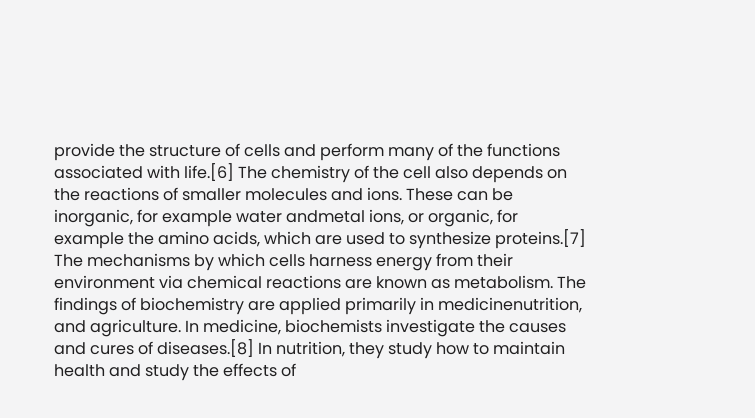provide the structure of cells and perform many of the functions associated with life.[6] The chemistry of the cell also depends on the reactions of smaller molecules and ions. These can be inorganic, for example water andmetal ions, or organic, for example the amino acids, which are used to synthesize proteins.[7] The mechanisms by which cells harness energy from their environment via chemical reactions are known as metabolism. The findings of biochemistry are applied primarily in medicinenutrition, and agriculture. In medicine, biochemists investigate the causes and cures of diseases.[8] In nutrition, they study how to maintain health and study the effects of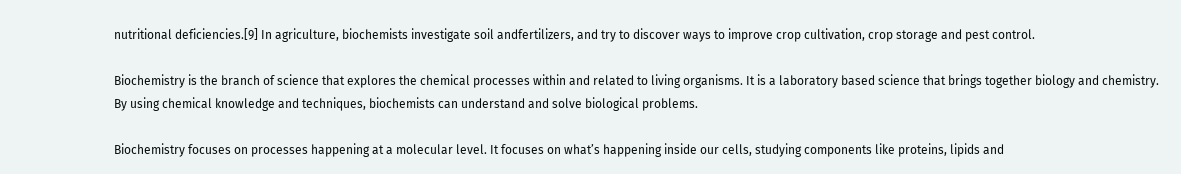nutritional deficiencies.[9] In agriculture, biochemists investigate soil andfertilizers, and try to discover ways to improve crop cultivation, crop storage and pest control.

Biochemistry is the branch of science that explores the chemical processes within and related to living organisms. It is a laboratory based science that brings together biology and chemistry. By using chemical knowledge and techniques, biochemists can understand and solve biological problems.

Biochemistry focuses on processes happening at a molecular level. It focuses on what’s happening inside our cells, studying components like proteins, lipids and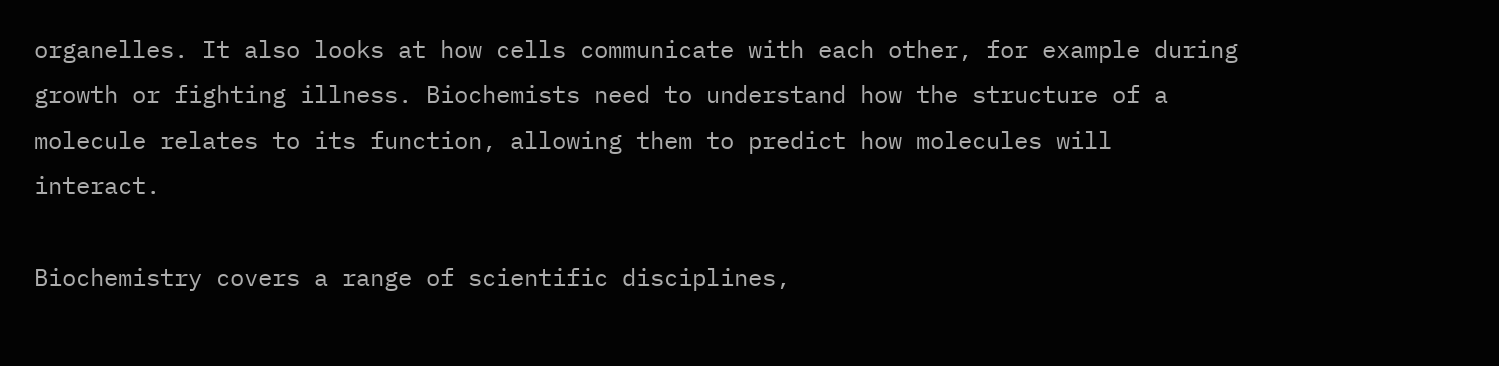organelles. It also looks at how cells communicate with each other, for example during growth or fighting illness. Biochemists need to understand how the structure of a molecule relates to its function, allowing them to predict how molecules will interact.

Biochemistry covers a range of scientific disciplines,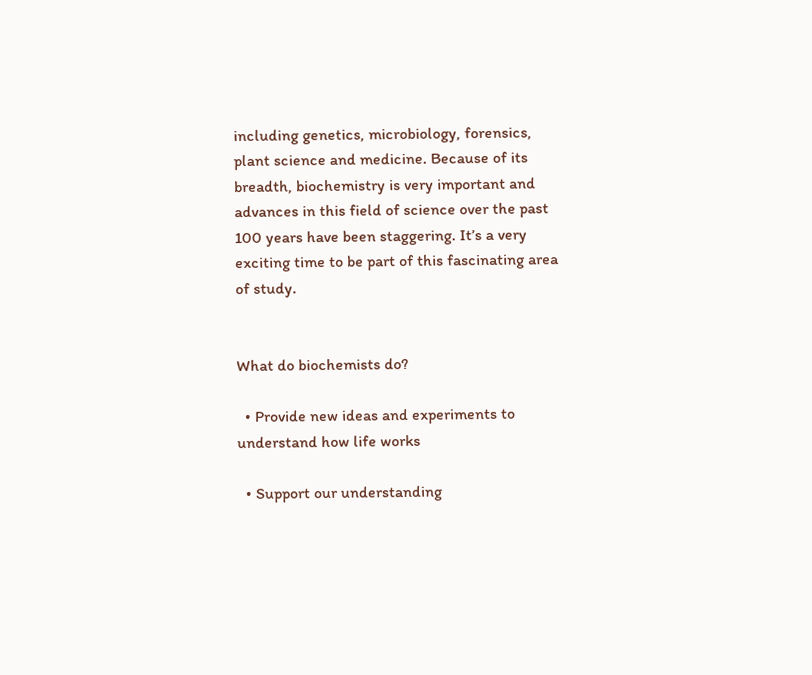including genetics, microbiology, forensics, plant science and medicine. Because of its breadth, biochemistry is very important and advances in this field of science over the past 100 years have been staggering. It’s a very exciting time to be part of this fascinating area of study.


What do biochemists do?

  • Provide new ideas and experiments to understand how life works

  • Support our understanding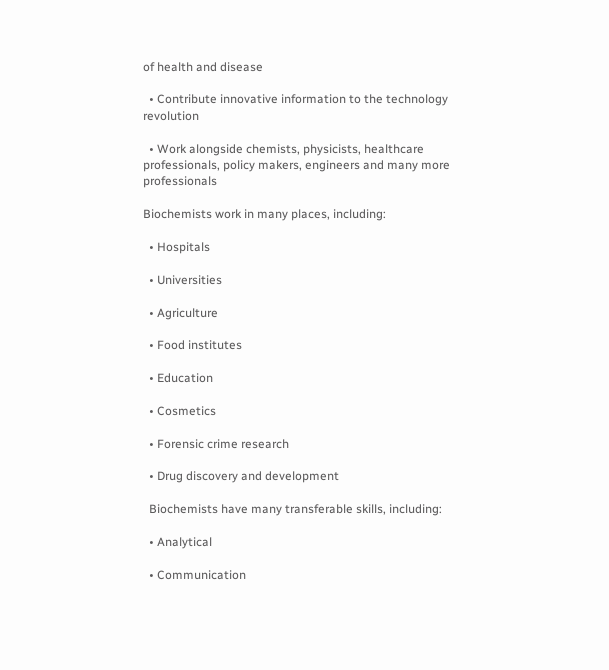of health and disease

  • Contribute innovative information to the technology revolution

  • Work alongside chemists, physicists, healthcare professionals, policy makers, engineers and many more professionals

Biochemists work in many places, including:

  • Hospitals

  • Universities

  • Agriculture

  • Food institutes

  • Education

  • Cosmetics

  • Forensic crime research

  • Drug discovery and development

  Biochemists have many transferable skills, including:

  • Analytical

  • Communication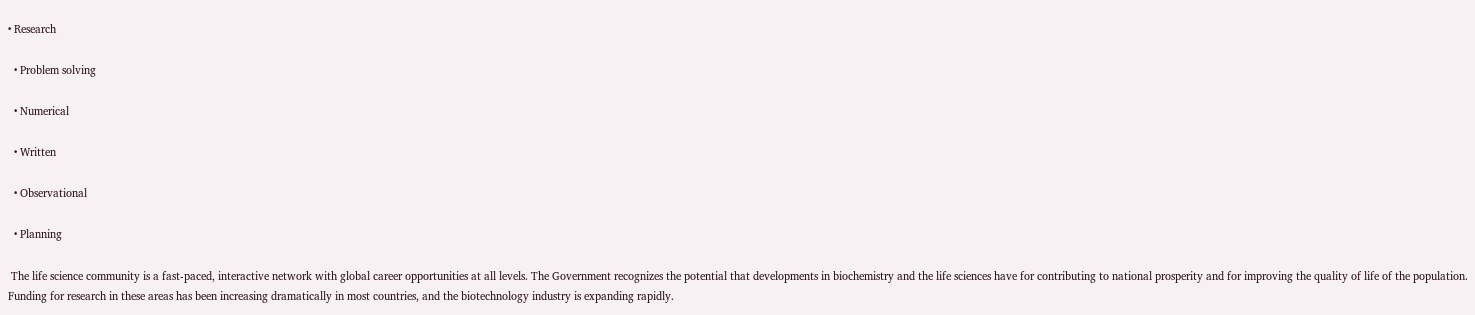• Research

  • Problem solving

  • Numerical

  • Written

  • Observational

  • Planning

 The life science community is a fast-paced, interactive network with global career opportunities at all levels. The Government recognizes the potential that developments in biochemistry and the life sciences have for contributing to national prosperity and for improving the quality of life of the population. Funding for research in these areas has been increasing dramatically in most countries, and the biotechnology industry is expanding rapidly.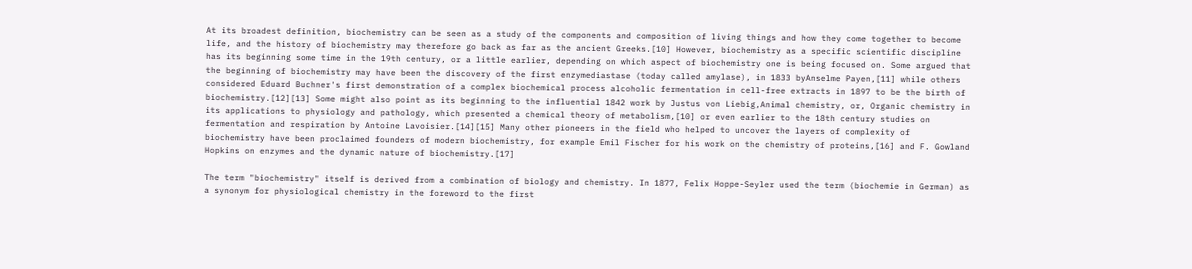At its broadest definition, biochemistry can be seen as a study of the components and composition of living things and how they come together to become life, and the history of biochemistry may therefore go back as far as the ancient Greeks.[10] However, biochemistry as a specific scientific discipline has its beginning some time in the 19th century, or a little earlier, depending on which aspect of biochemistry one is being focused on. Some argued that the beginning of biochemistry may have been the discovery of the first enzymediastase (today called amylase), in 1833 byAnselme Payen,[11] while others considered Eduard Buchner's first demonstration of a complex biochemical process alcoholic fermentation in cell-free extracts in 1897 to be the birth of biochemistry.[12][13] Some might also point as its beginning to the influential 1842 work by Justus von Liebig,Animal chemistry, or, Organic chemistry in its applications to physiology and pathology, which presented a chemical theory of metabolism,[10] or even earlier to the 18th century studies on fermentation and respiration by Antoine Lavoisier.[14][15] Many other pioneers in the field who helped to uncover the layers of complexity of biochemistry have been proclaimed founders of modern biochemistry, for example Emil Fischer for his work on the chemistry of proteins,[16] and F. Gowland Hopkins on enzymes and the dynamic nature of biochemistry.[17]

The term "biochemistry" itself is derived from a combination of biology and chemistry. In 1877, Felix Hoppe-Seyler used the term (biochemie in German) as a synonym for physiological chemistry in the foreword to the first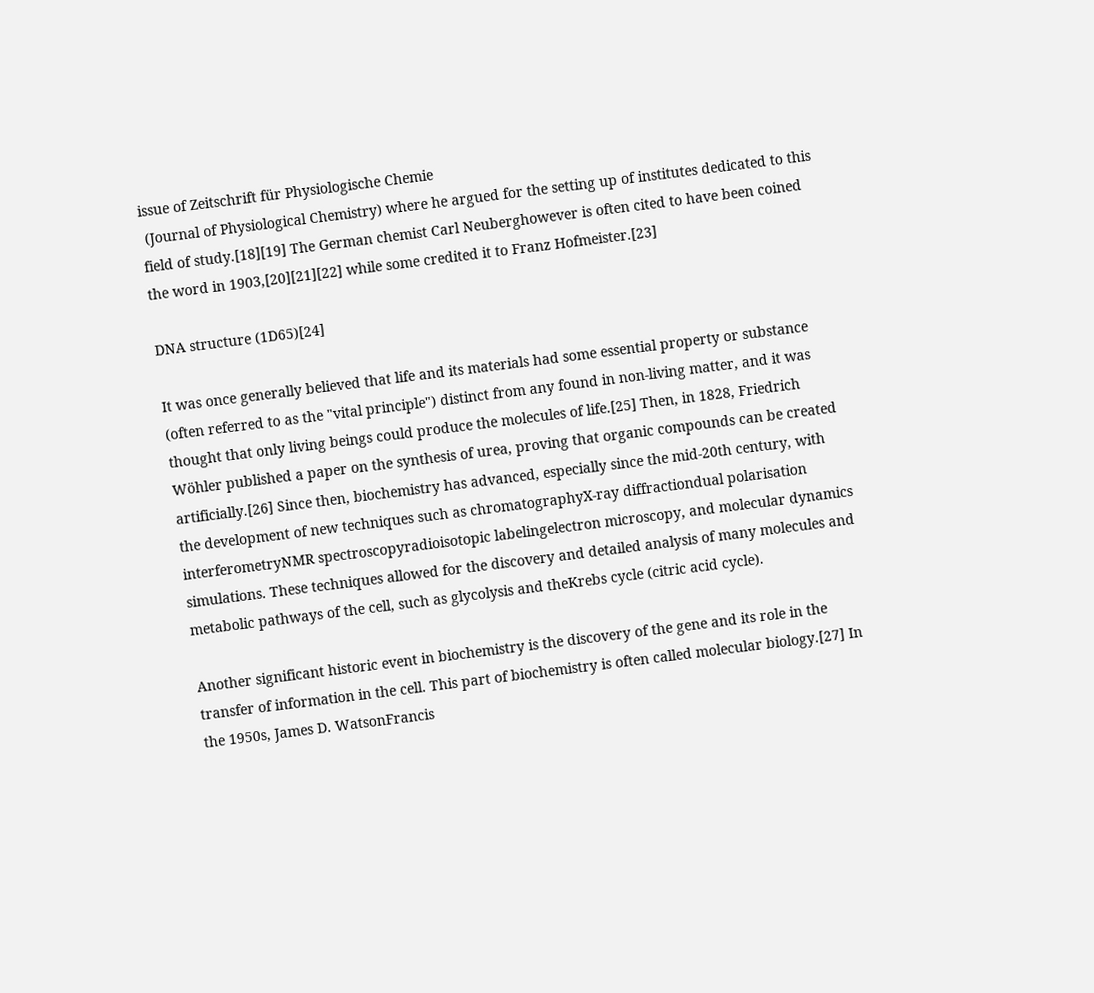issue of Zeitschrift für Physiologische Chemie
 (Journal of Physiological Chemistry) where he argued for the setting up of institutes dedicated to this field of study.[18][19] The German chemist Carl Neuberghowever is often cited to have been coined the word in 1903,[20][21][22] while some credited it to Franz Hofmeister.[23]

DNA structure (1D65)[24]

It was once generally believed that life and its materials had some essential property or substance (often referred to as the "vital principle") distinct from any found in non-living matter, and it was thought that only living beings could produce the molecules of life.[25] Then, in 1828, Friedrich Wöhler published a paper on the synthesis of urea, proving that organic compounds can be created artificially.[26] Since then, biochemistry has advanced, especially since the mid-20th century, with the development of new techniques such as chromatographyX-ray diffractiondual polarisation interferometryNMR spectroscopyradioisotopic labelingelectron microscopy, and molecular dynamics simulations. These techniques allowed for the discovery and detailed analysis of many molecules and metabolic pathways of the cell, such as glycolysis and theKrebs cycle (citric acid cycle).

Another significant historic event in biochemistry is the discovery of the gene and its role in the transfer of information in the cell. This part of biochemistry is often called molecular biology.[27] In the 1950s, James D. WatsonFrancis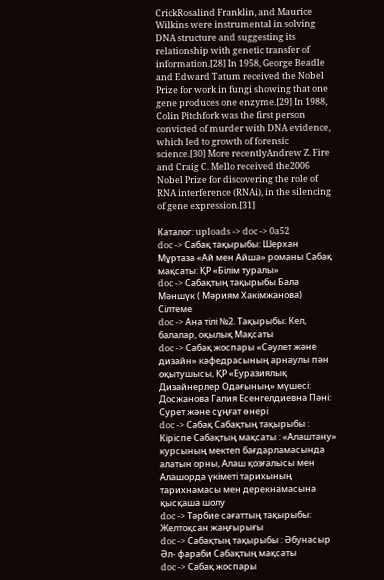CrickRosalind Franklin, and Maurice Wilkins were instrumental in solving DNA structure and suggesting its relationship with genetic transfer of information.[28] In 1958, George Beadle and Edward Tatum received the Nobel Prize for work in fungi showing that one gene produces one enzyme.[29] In 1988, Colin Pitchfork was the first person convicted of murder with DNA evidence, which led to growth of forensic science.[30] More recentlyAndrew Z. Fire and Craig C. Mello received the2006 Nobel Prize for discovering the role of RNA interference (RNAi), in the silencing of gene expression.[31]

Каталог: uploads -> doc -> 0a52
doc -> Сабақ тақырыбы: Шерхан Мұртаза «Ай мен Айша» романы Сабақ мақсаты: ҚР «Білім туралы»
doc -> Сабақтың тақырыбы Бала Мәншүк ( Мәриям Хакімжанова) Сілтеме
doc -> Ана тілі №2. Тақырыбы: Кел, балалар, оқылық Мақсаты
doc -> Сабақ жоспары «Сәулет және дизайн» кафедрасының арнаулы пән оқытушысы, ҚР «Еуразиялық Дизайнерлер Одағының» мүшесі: Досжанова Галия Есенгелдиевна Пәні: Сурет және сұңғат өнері
doc -> Сабақ Сабақтың тақырыбы : Кіріспе Сабақтың мақсаты : «Алаштану» курсының мектеп бағдарламасында алатын орны, Алаш қозғалысы мен Алашорда үкіметі тарихының тарихнамасы мен дерекнамасына қысқаша шолу
doc -> Тәрбие сағаттың тақырыбы: Желтоқсан жаңғырығы
doc -> Сабақтың тақырыбы : Әбунасыр Әл- фараби Сабақтың мақсаты
doc -> Сабақ жоспары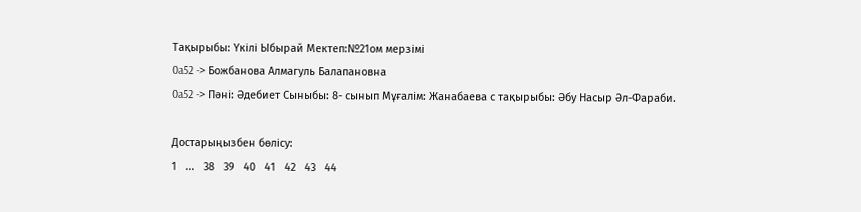Тақырыбы: Үкілі Ыбырай Мектеп:№21ом мерзімі
0a52 -> Божбанова Алмагуль Балапановна
0a52 -> Пәні: Әдебиет Сыныбы: 8- сынып Мұғалім: Жанабаева с тақырыбы: Әбу Насыр Әл-Фараби.

Достарыңызбен бөлісу:
1   ...   38   39   40   41   42   43   44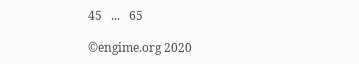45   ...   65

©engime.org 2020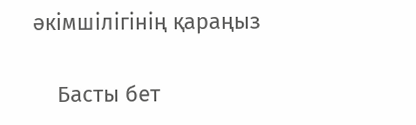әкімшілігінің қараңыз

    Басты бет